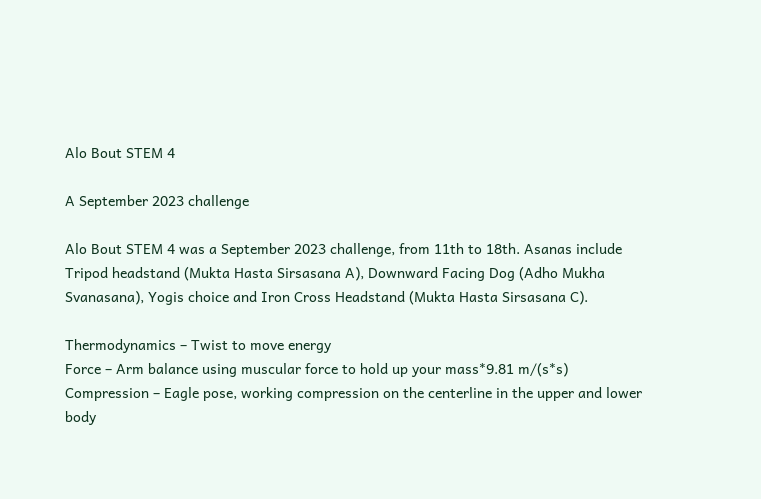Alo Bout STEM 4

A September 2023 challenge

Alo Bout STEM 4 was a September 2023 challenge, from 11th to 18th. Asanas include Tripod headstand (Mukta Hasta Sirsasana A), Downward Facing Dog (Adho Mukha Svanasana), Yogis choice and Iron Cross Headstand (Mukta Hasta Sirsasana C).

Thermodynamics – Twist to move energy
Force – Arm balance using muscular force to hold up your mass*9.81 m/(s*s)
Compression – Eagle pose, working compression on the centerline in the upper and lower body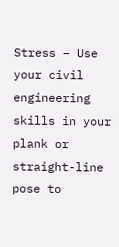Stress – Use your civil engineering skills in your plank or straight-line pose to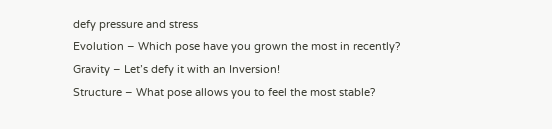defy pressure and stress
Evolution – Which pose have you grown the most in recently?
Gravity – Let’s defy it with an Inversion!
Structure – What pose allows you to feel the most stable?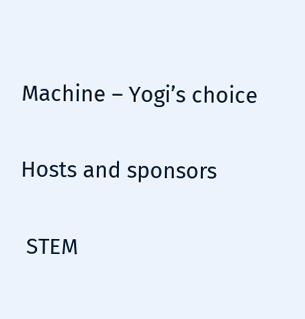Machine – Yogi’s choice

Hosts and sponsors

 STEM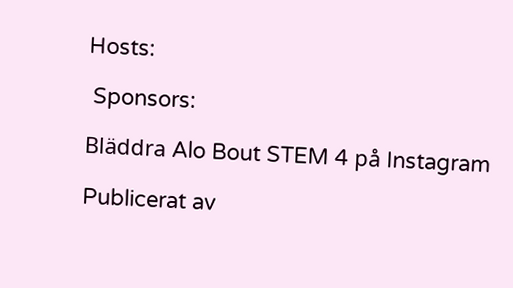Hosts:

 Sponsors:

Bläddra Alo Bout STEM 4 på Instagram

Publicerat av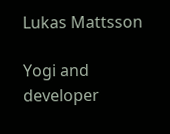Lukas Mattsson

Yogi and developer